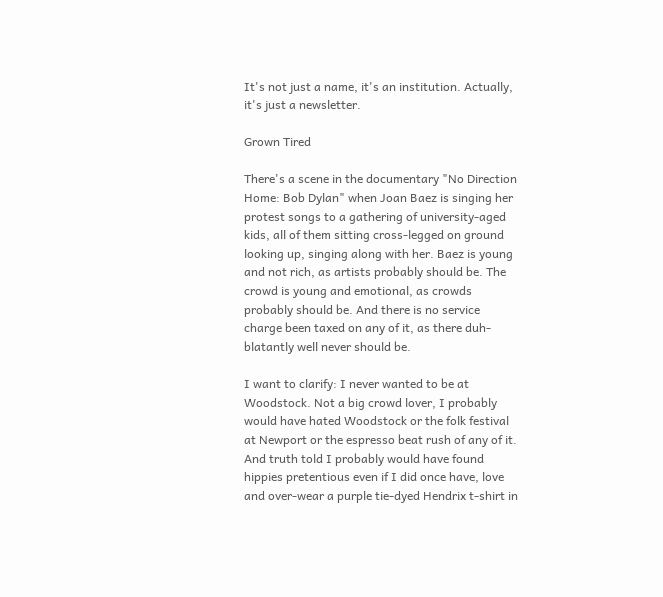It's not just a name, it's an institution. Actually, it's just a newsletter.

Grown Tired

There's a scene in the documentary "No Direction Home: Bob Dylan" when Joan Baez is singing her protest songs to a gathering of university-aged kids, all of them sitting cross-legged on ground looking up, singing along with her. Baez is young and not rich, as artists probably should be. The crowd is young and emotional, as crowds probably should be. And there is no service charge been taxed on any of it, as there duh-blatantly well never should be.

I want to clarify: I never wanted to be at Woodstock. Not a big crowd lover, I probably would have hated Woodstock or the folk festival at Newport or the espresso beat rush of any of it. And truth told I probably would have found hippies pretentious even if I did once have, love and over-wear a purple tie-dyed Hendrix t-shirt in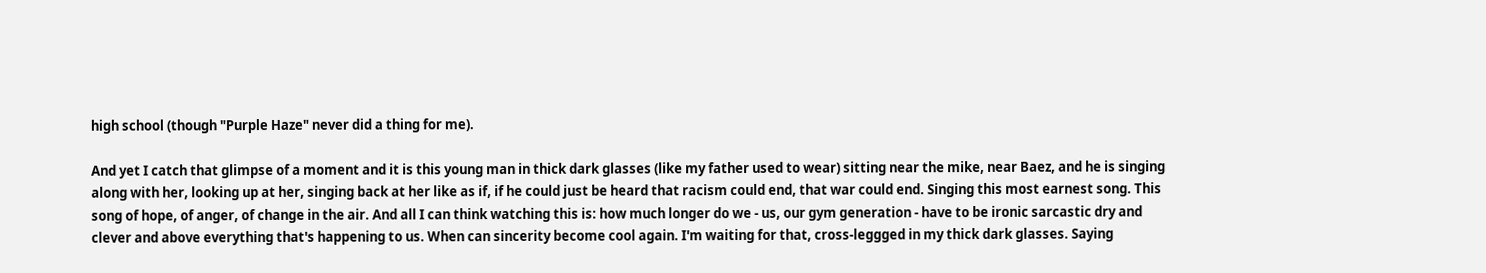high school (though "Purple Haze" never did a thing for me).

And yet I catch that glimpse of a moment and it is this young man in thick dark glasses (like my father used to wear) sitting near the mike, near Baez, and he is singing along with her, looking up at her, singing back at her like as if, if he could just be heard that racism could end, that war could end. Singing this most earnest song. This song of hope, of anger, of change in the air. And all I can think watching this is: how much longer do we - us, our gym generation - have to be ironic sarcastic dry and clever and above everything that's happening to us. When can sincerity become cool again. I'm waiting for that, cross-leggged in my thick dark glasses. Saying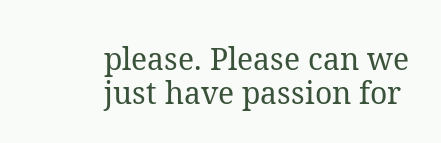please. Please can we just have passion for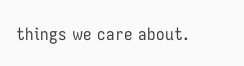things we care about.